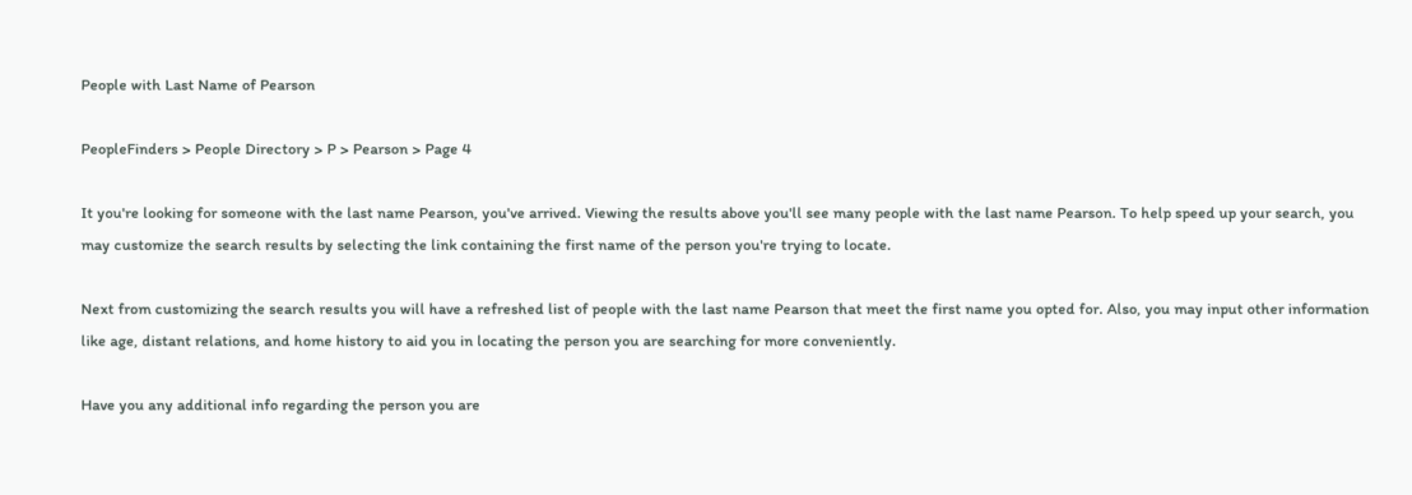People with Last Name of Pearson

PeopleFinders > People Directory > P > Pearson > Page 4

It you're looking for someone with the last name Pearson, you've arrived. Viewing the results above you'll see many people with the last name Pearson. To help speed up your search, you may customize the search results by selecting the link containing the first name of the person you're trying to locate.

Next from customizing the search results you will have a refreshed list of people with the last name Pearson that meet the first name you opted for. Also, you may input other information like age, distant relations, and home history to aid you in locating the person you are searching for more conveniently.

Have you any additional info regarding the person you are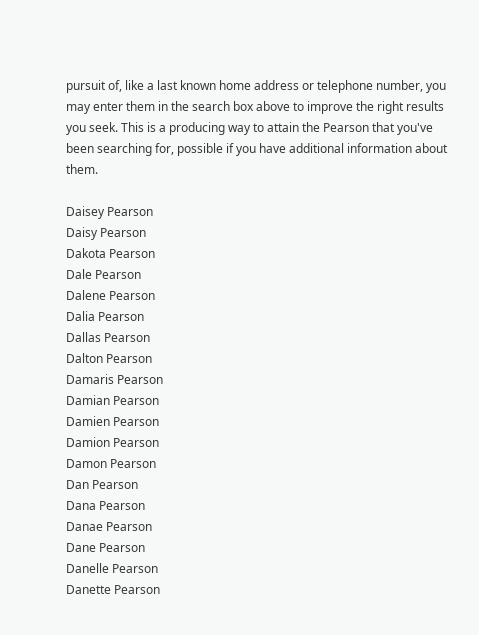pursuit of, like a last known home address or telephone number, you may enter them in the search box above to improve the right results you seek. This is a producing way to attain the Pearson that you've been searching for, possible if you have additional information about them.

Daisey Pearson
Daisy Pearson
Dakota Pearson
Dale Pearson
Dalene Pearson
Dalia Pearson
Dallas Pearson
Dalton Pearson
Damaris Pearson
Damian Pearson
Damien Pearson
Damion Pearson
Damon Pearson
Dan Pearson
Dana Pearson
Danae Pearson
Dane Pearson
Danelle Pearson
Danette Pearson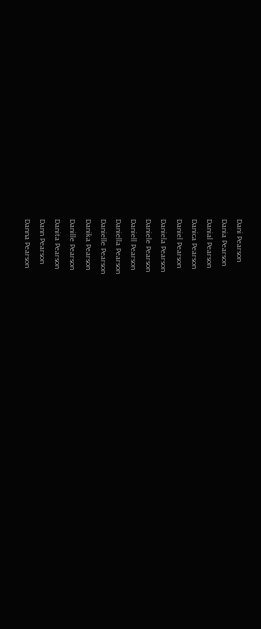Dani Pearson
Dania Pearson
Danial Pearson
Danica Pearson
Daniel Pearson
Daniela Pearson
Daniele Pearson
Daniell Pearson
Daniella Pearson
Danielle Pearson
Danika Pearson
Danille Pearson
Danita Pearson
Dann Pearson
Danna Pearson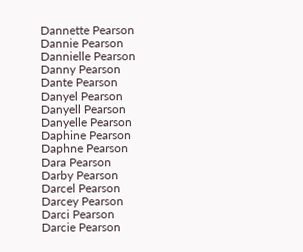Dannette Pearson
Dannie Pearson
Dannielle Pearson
Danny Pearson
Dante Pearson
Danyel Pearson
Danyell Pearson
Danyelle Pearson
Daphine Pearson
Daphne Pearson
Dara Pearson
Darby Pearson
Darcel Pearson
Darcey Pearson
Darci Pearson
Darcie Pearson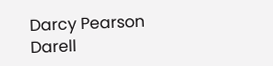Darcy Pearson
Darell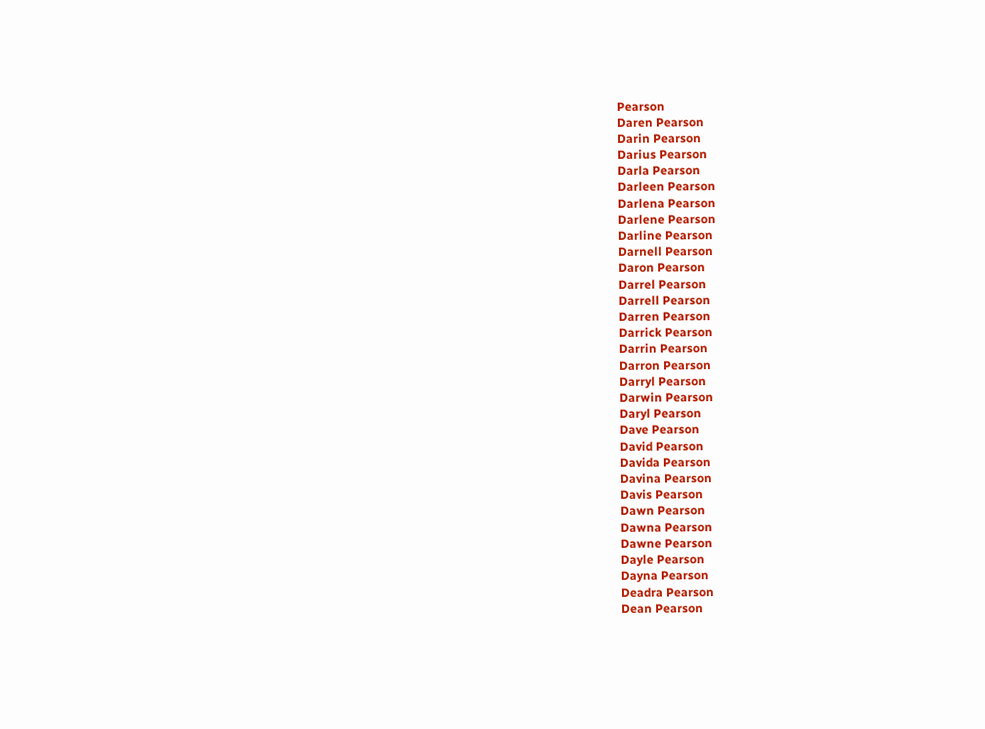Pearson
Daren Pearson
Darin Pearson
Darius Pearson
Darla Pearson
Darleen Pearson
Darlena Pearson
Darlene Pearson
Darline Pearson
Darnell Pearson
Daron Pearson
Darrel Pearson
Darrell Pearson
Darren Pearson
Darrick Pearson
Darrin Pearson
Darron Pearson
Darryl Pearson
Darwin Pearson
Daryl Pearson
Dave Pearson
David Pearson
Davida Pearson
Davina Pearson
Davis Pearson
Dawn Pearson
Dawna Pearson
Dawne Pearson
Dayle Pearson
Dayna Pearson
Deadra Pearson
Dean Pearson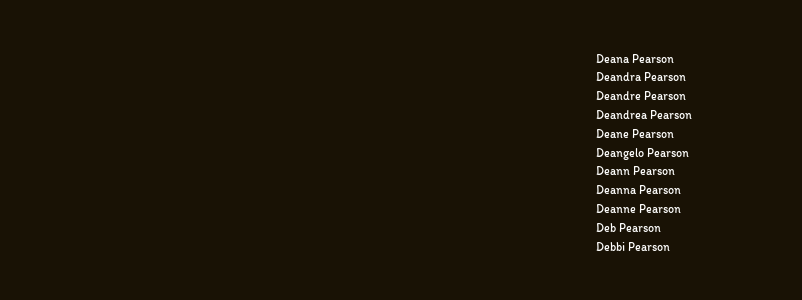Deana Pearson
Deandra Pearson
Deandre Pearson
Deandrea Pearson
Deane Pearson
Deangelo Pearson
Deann Pearson
Deanna Pearson
Deanne Pearson
Deb Pearson
Debbi Pearson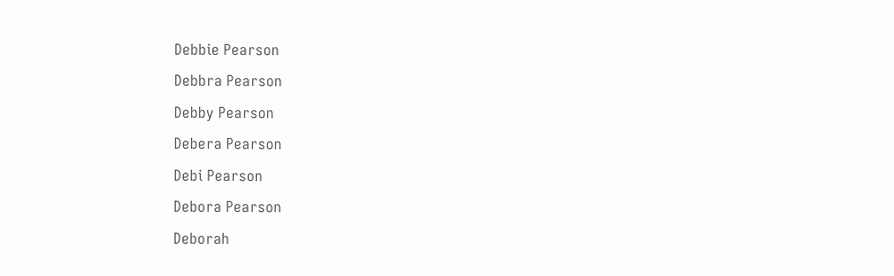Debbie Pearson
Debbra Pearson
Debby Pearson
Debera Pearson
Debi Pearson
Debora Pearson
Deborah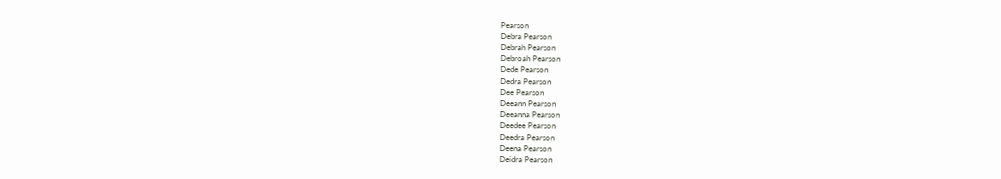Pearson
Debra Pearson
Debrah Pearson
Debroah Pearson
Dede Pearson
Dedra Pearson
Dee Pearson
Deeann Pearson
Deeanna Pearson
Deedee Pearson
Deedra Pearson
Deena Pearson
Deidra Pearson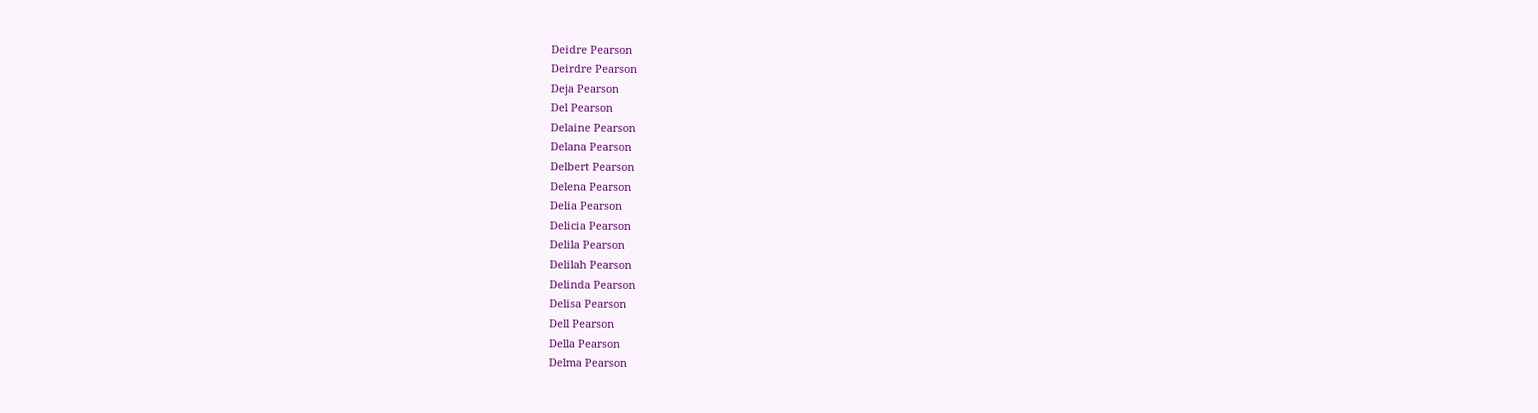Deidre Pearson
Deirdre Pearson
Deja Pearson
Del Pearson
Delaine Pearson
Delana Pearson
Delbert Pearson
Delena Pearson
Delia Pearson
Delicia Pearson
Delila Pearson
Delilah Pearson
Delinda Pearson
Delisa Pearson
Dell Pearson
Della Pearson
Delma Pearson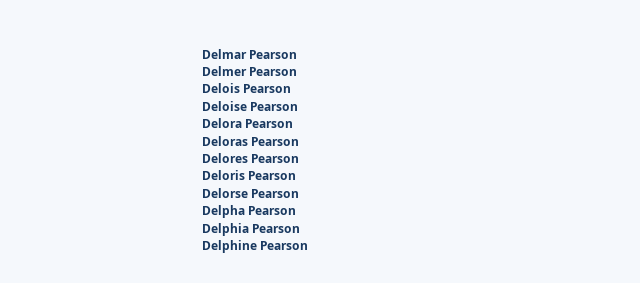Delmar Pearson
Delmer Pearson
Delois Pearson
Deloise Pearson
Delora Pearson
Deloras Pearson
Delores Pearson
Deloris Pearson
Delorse Pearson
Delpha Pearson
Delphia Pearson
Delphine Pearson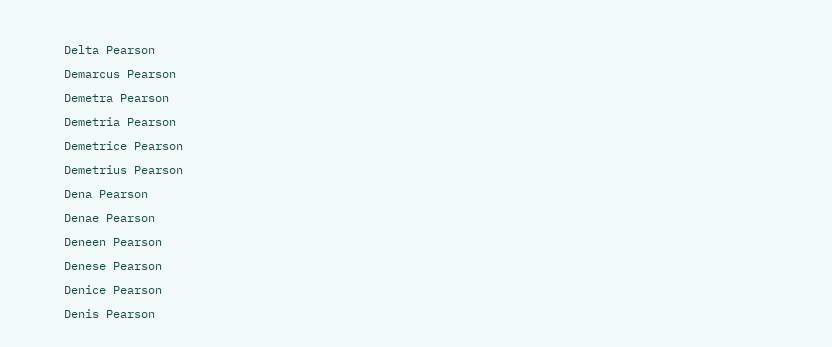Delta Pearson
Demarcus Pearson
Demetra Pearson
Demetria Pearson
Demetrice Pearson
Demetrius Pearson
Dena Pearson
Denae Pearson
Deneen Pearson
Denese Pearson
Denice Pearson
Denis Pearson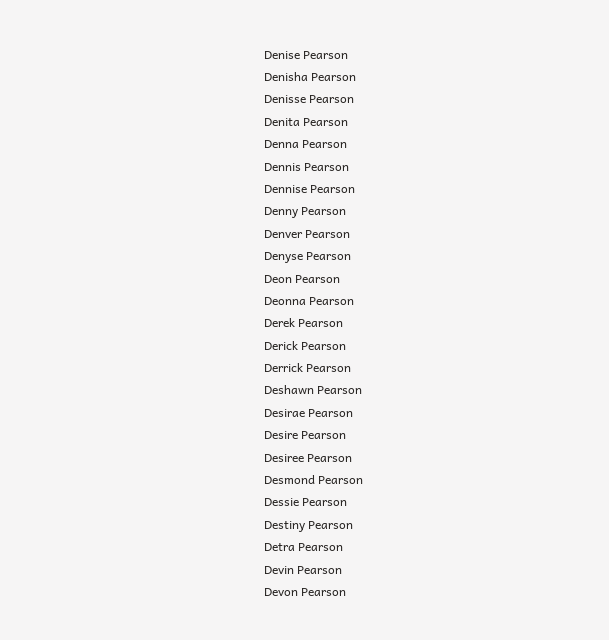Denise Pearson
Denisha Pearson
Denisse Pearson
Denita Pearson
Denna Pearson
Dennis Pearson
Dennise Pearson
Denny Pearson
Denver Pearson
Denyse Pearson
Deon Pearson
Deonna Pearson
Derek Pearson
Derick Pearson
Derrick Pearson
Deshawn Pearson
Desirae Pearson
Desire Pearson
Desiree Pearson
Desmond Pearson
Dessie Pearson
Destiny Pearson
Detra Pearson
Devin Pearson
Devon Pearson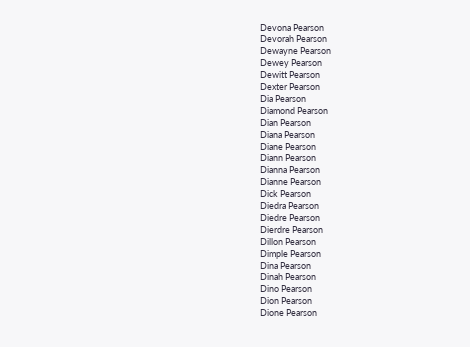Devona Pearson
Devorah Pearson
Dewayne Pearson
Dewey Pearson
Dewitt Pearson
Dexter Pearson
Dia Pearson
Diamond Pearson
Dian Pearson
Diana Pearson
Diane Pearson
Diann Pearson
Dianna Pearson
Dianne Pearson
Dick Pearson
Diedra Pearson
Diedre Pearson
Dierdre Pearson
Dillon Pearson
Dimple Pearson
Dina Pearson
Dinah Pearson
Dino Pearson
Dion Pearson
Dione Pearson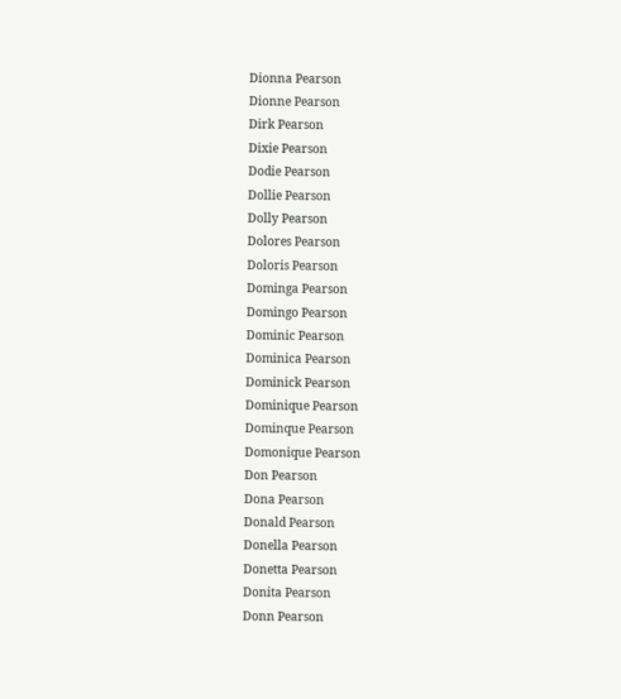Dionna Pearson
Dionne Pearson
Dirk Pearson
Dixie Pearson
Dodie Pearson
Dollie Pearson
Dolly Pearson
Dolores Pearson
Doloris Pearson
Dominga Pearson
Domingo Pearson
Dominic Pearson
Dominica Pearson
Dominick Pearson
Dominique Pearson
Dominque Pearson
Domonique Pearson
Don Pearson
Dona Pearson
Donald Pearson
Donella Pearson
Donetta Pearson
Donita Pearson
Donn Pearson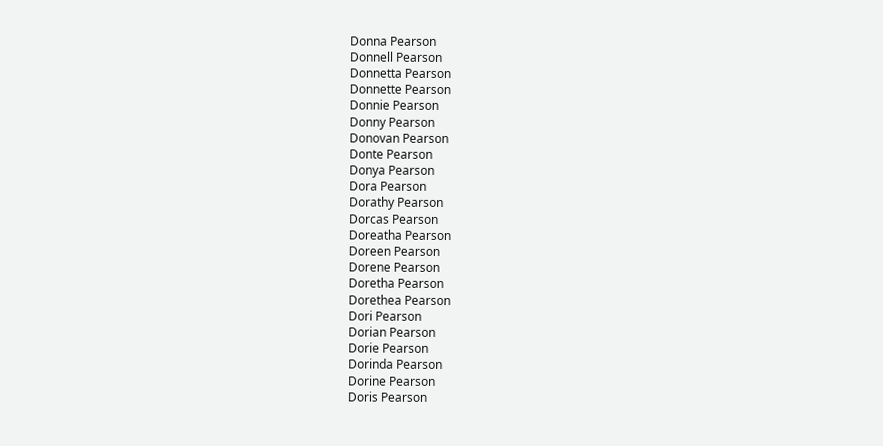Donna Pearson
Donnell Pearson
Donnetta Pearson
Donnette Pearson
Donnie Pearson
Donny Pearson
Donovan Pearson
Donte Pearson
Donya Pearson
Dora Pearson
Dorathy Pearson
Dorcas Pearson
Doreatha Pearson
Doreen Pearson
Dorene Pearson
Doretha Pearson
Dorethea Pearson
Dori Pearson
Dorian Pearson
Dorie Pearson
Dorinda Pearson
Dorine Pearson
Doris Pearson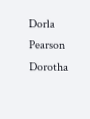Dorla Pearson
Dorotha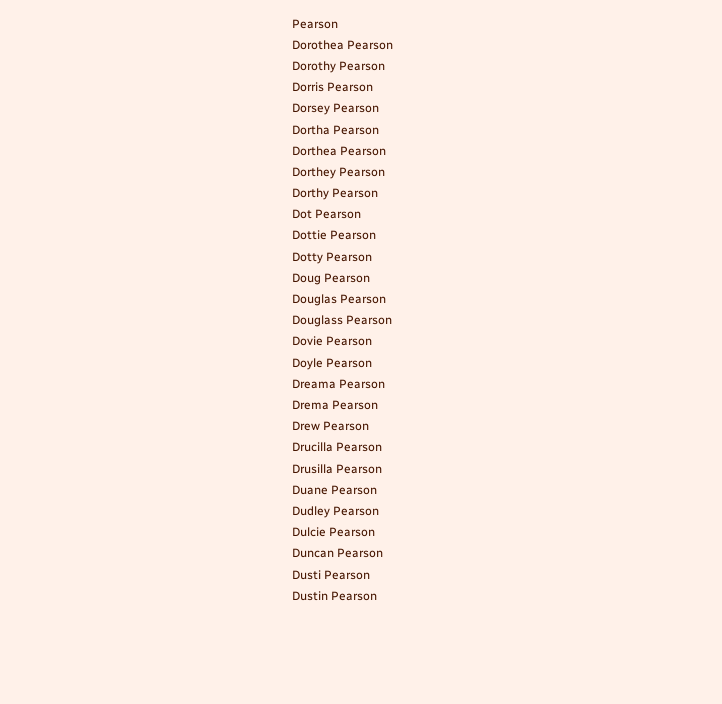Pearson
Dorothea Pearson
Dorothy Pearson
Dorris Pearson
Dorsey Pearson
Dortha Pearson
Dorthea Pearson
Dorthey Pearson
Dorthy Pearson
Dot Pearson
Dottie Pearson
Dotty Pearson
Doug Pearson
Douglas Pearson
Douglass Pearson
Dovie Pearson
Doyle Pearson
Dreama Pearson
Drema Pearson
Drew Pearson
Drucilla Pearson
Drusilla Pearson
Duane Pearson
Dudley Pearson
Dulcie Pearson
Duncan Pearson
Dusti Pearson
Dustin Pearson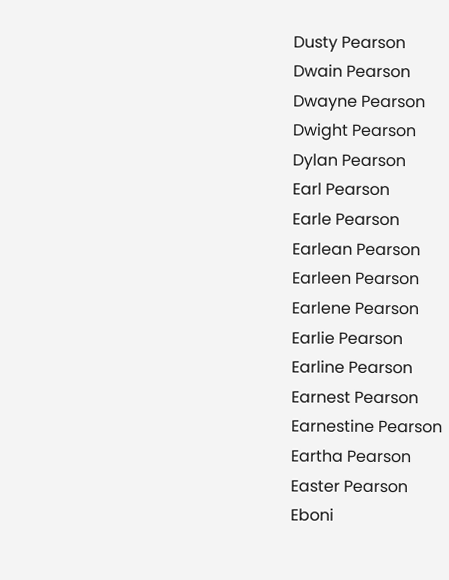Dusty Pearson
Dwain Pearson
Dwayne Pearson
Dwight Pearson
Dylan Pearson
Earl Pearson
Earle Pearson
Earlean Pearson
Earleen Pearson
Earlene Pearson
Earlie Pearson
Earline Pearson
Earnest Pearson
Earnestine Pearson
Eartha Pearson
Easter Pearson
Eboni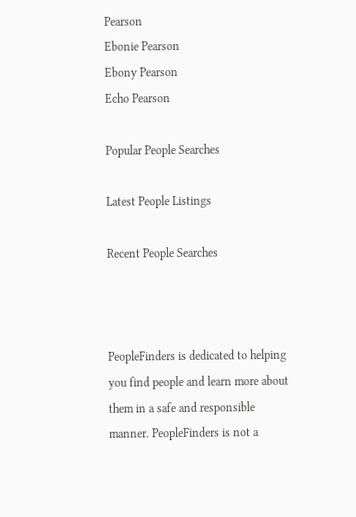Pearson
Ebonie Pearson
Ebony Pearson
Echo Pearson

Popular People Searches

Latest People Listings

Recent People Searches



PeopleFinders is dedicated to helping you find people and learn more about them in a safe and responsible manner. PeopleFinders is not a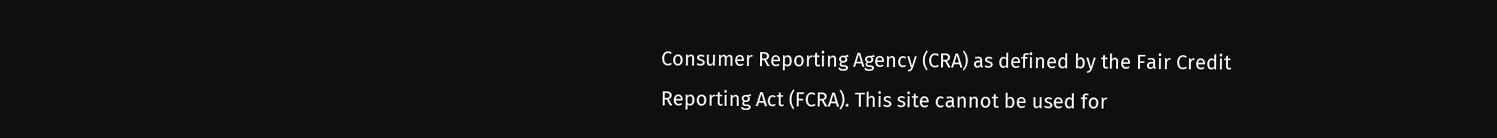Consumer Reporting Agency (CRA) as defined by the Fair Credit Reporting Act (FCRA). This site cannot be used for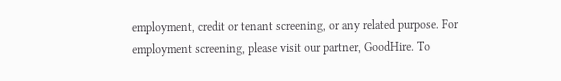employment, credit or tenant screening, or any related purpose. For employment screening, please visit our partner, GoodHire. To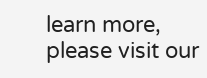learn more, please visit our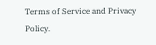Terms of Service and Privacy Policy.